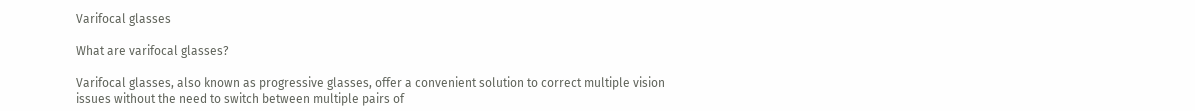Varifocal glasses

What are varifocal glasses?

Varifocal glasses, also known as progressive glasses, offer a convenient solution to correct multiple vision issues without the need to switch between multiple pairs of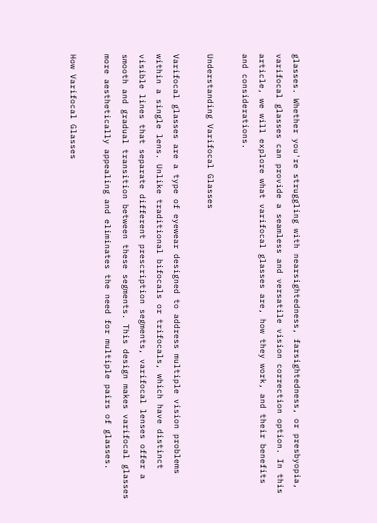glasses. Whether you're struggling with nearsightedness, farsightedness, or presbyopia, varifocal glasses can provide a seamless and versatile vision correction option. In this article, we will explore what varifocal glasses are, how they work, and their benefits and considerations.

Understanding Varifocal Glasses

Varifocal glasses are a type of eyewear designed to address multiple vision problems within a single lens. Unlike traditional bifocals or trifocals, which have distinct visible lines that separate different prescription segments, varifocal lenses offer a smooth and gradual transition between these segments. This design makes varifocal glasses more aesthetically appealing and eliminates the need for multiple pairs of glasses.

How Varifocal Glasses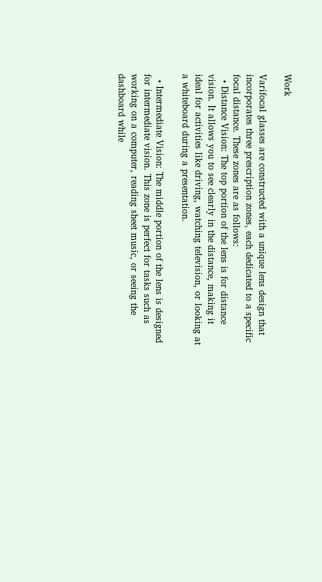Work

Varifocal glasses are constructed with a unique lens design that incorporates three prescription zones, each dedicated to a specific focal distance. These zones are as follows:
  • Distance Vision: The top portion of the lens is for distance vision. It allows you to see clearly in the distance, making it ideal for activities like driving, watching television, or looking at a whiteboard during a presentation.

  • Intermediate Vision: The middle portion of the lens is designed for intermediate vision. This zone is perfect for tasks such as working on a computer, reading sheet music, or seeing the dashboard while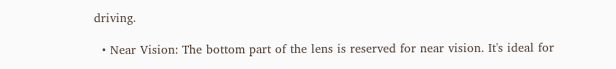driving.

  • Near Vision: The bottom part of the lens is reserved for near vision. It's ideal for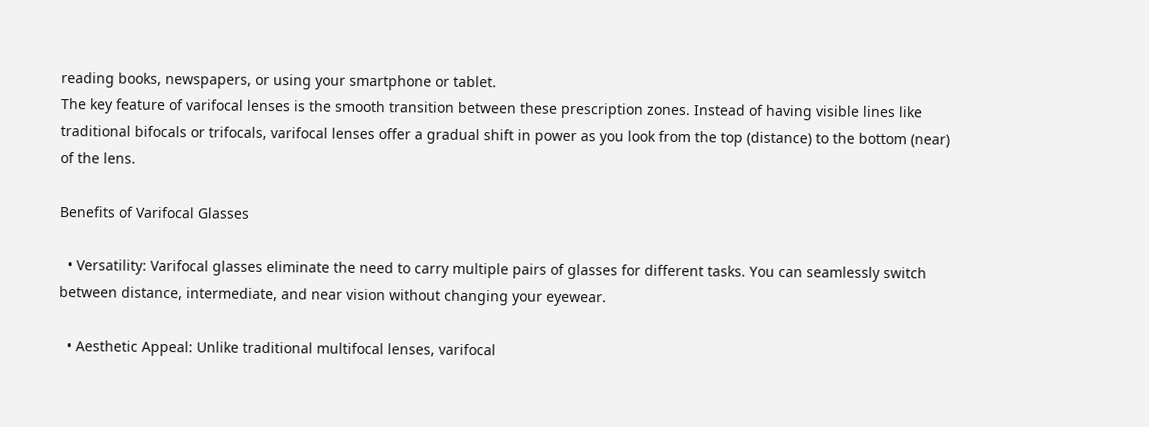reading books, newspapers, or using your smartphone or tablet.
The key feature of varifocal lenses is the smooth transition between these prescription zones. Instead of having visible lines like traditional bifocals or trifocals, varifocal lenses offer a gradual shift in power as you look from the top (distance) to the bottom (near) of the lens.

Benefits of Varifocal Glasses

  • Versatility: Varifocal glasses eliminate the need to carry multiple pairs of glasses for different tasks. You can seamlessly switch between distance, intermediate, and near vision without changing your eyewear.

  • Aesthetic Appeal: Unlike traditional multifocal lenses, varifocal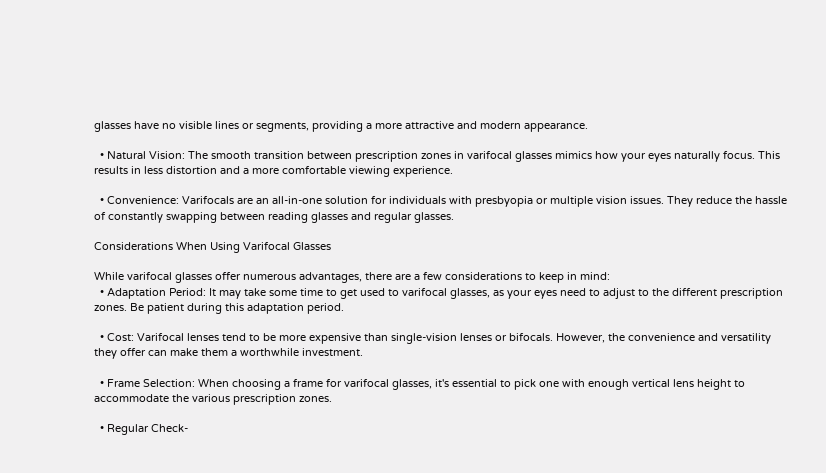glasses have no visible lines or segments, providing a more attractive and modern appearance.

  • Natural Vision: The smooth transition between prescription zones in varifocal glasses mimics how your eyes naturally focus. This results in less distortion and a more comfortable viewing experience.

  • Convenience: Varifocals are an all-in-one solution for individuals with presbyopia or multiple vision issues. They reduce the hassle of constantly swapping between reading glasses and regular glasses.

Considerations When Using Varifocal Glasses

While varifocal glasses offer numerous advantages, there are a few considerations to keep in mind:
  • Adaptation Period: It may take some time to get used to varifocal glasses, as your eyes need to adjust to the different prescription zones. Be patient during this adaptation period.

  • Cost: Varifocal lenses tend to be more expensive than single-vision lenses or bifocals. However, the convenience and versatility they offer can make them a worthwhile investment.

  • Frame Selection: When choosing a frame for varifocal glasses, it's essential to pick one with enough vertical lens height to accommodate the various prescription zones.

  • Regular Check-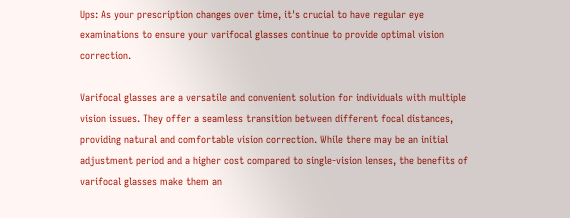Ups: As your prescription changes over time, it's crucial to have regular eye examinations to ensure your varifocal glasses continue to provide optimal vision correction.

Varifocal glasses are a versatile and convenient solution for individuals with multiple vision issues. They offer a seamless transition between different focal distances, providing natural and comfortable vision correction. While there may be an initial adjustment period and a higher cost compared to single-vision lenses, the benefits of varifocal glasses make them an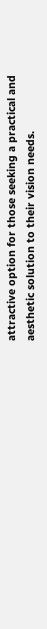attractive option for those seeking a practical and aesthetic solution to their vision needs.